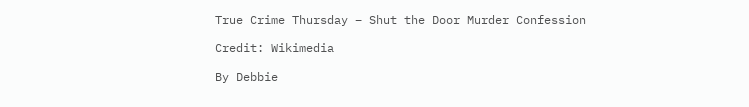True Crime Thursday – Shut the Door Murder Confession

Credit: Wikimedia

By Debbie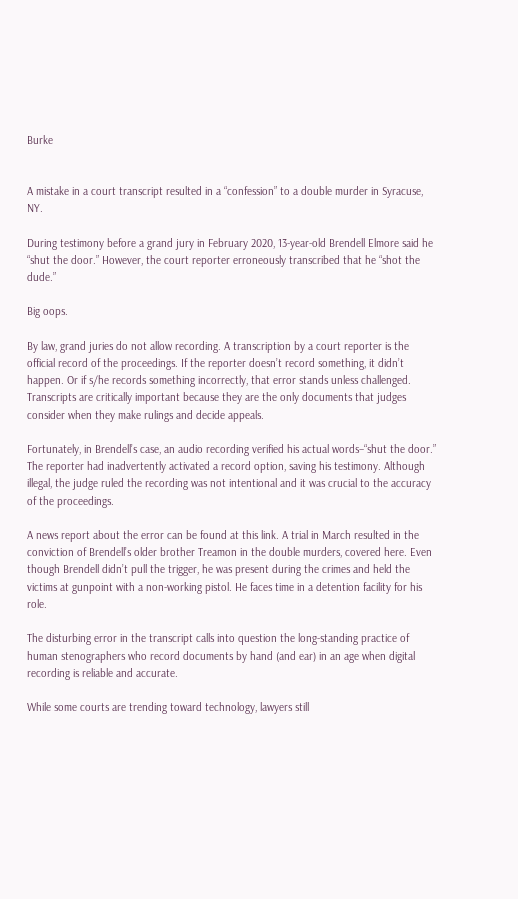Burke


A mistake in a court transcript resulted in a “confession” to a double murder in Syracuse, NY.

During testimony before a grand jury in February 2020, 13-year-old Brendell Elmore said he “shut the door.” However, the court reporter erroneously transcribed that he “shot the dude.”

Big oops.

By law, grand juries do not allow recording. A transcription by a court reporter is the official record of the proceedings. If the reporter doesn’t record something, it didn’t happen. Or if s/he records something incorrectly, that error stands unless challenged. Transcripts are critically important because they are the only documents that judges consider when they make rulings and decide appeals.

Fortunately, in Brendell’s case, an audio recording verified his actual words–“shut the door.” The reporter had inadvertently activated a record option, saving his testimony. Although illegal, the judge ruled the recording was not intentional and it was crucial to the accuracy of the proceedings.

A news report about the error can be found at this link. A trial in March resulted in the conviction of Brendell’s older brother Treamon in the double murders, covered here. Even though Brendell didn’t pull the trigger, he was present during the crimes and held the victims at gunpoint with a non-working pistol. He faces time in a detention facility for his role.

The disturbing error in the transcript calls into question the long-standing practice of human stenographers who record documents by hand (and ear) in an age when digital recording is reliable and accurate.

While some courts are trending toward technology, lawyers still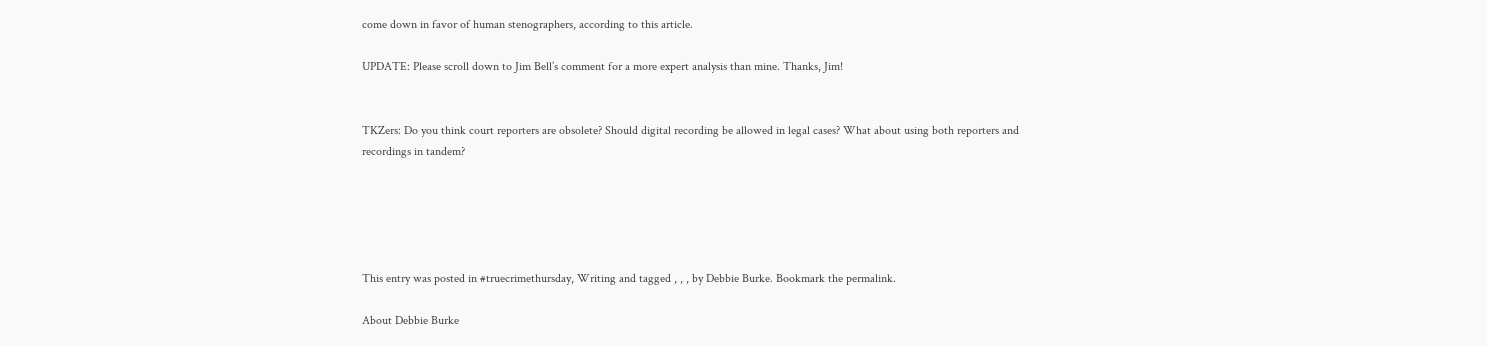come down in favor of human stenographers, according to this article.

UPDATE: Please scroll down to Jim Bell’s comment for a more expert analysis than mine. Thanks, Jim!


TKZers: Do you think court reporters are obsolete? Should digital recording be allowed in legal cases? What about using both reporters and recordings in tandem?





This entry was posted in #truecrimethursday, Writing and tagged , , , by Debbie Burke. Bookmark the permalink.

About Debbie Burke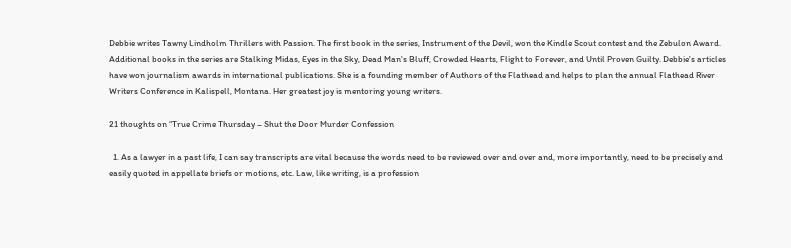Debbie writes Tawny Lindholm Thrillers with Passion. The first book in the series, Instrument of the Devil, won the Kindle Scout contest and the Zebulon Award. Additional books in the series are Stalking Midas, Eyes in the Sky, Dead Man's Bluff, Crowded Hearts, Flight to Forever, and Until Proven Guilty. Debbie's articles have won journalism awards in international publications. She is a founding member of Authors of the Flathead and helps to plan the annual Flathead River Writers Conference in Kalispell, Montana. Her greatest joy is mentoring young writers.

21 thoughts on “True Crime Thursday – Shut the Door Murder Confession

  1. As a lawyer in a past life, I can say transcripts are vital because the words need to be reviewed over and over and, more importantly, need to be precisely and easily quoted in appellate briefs or motions, etc. Law, like writing, is a profession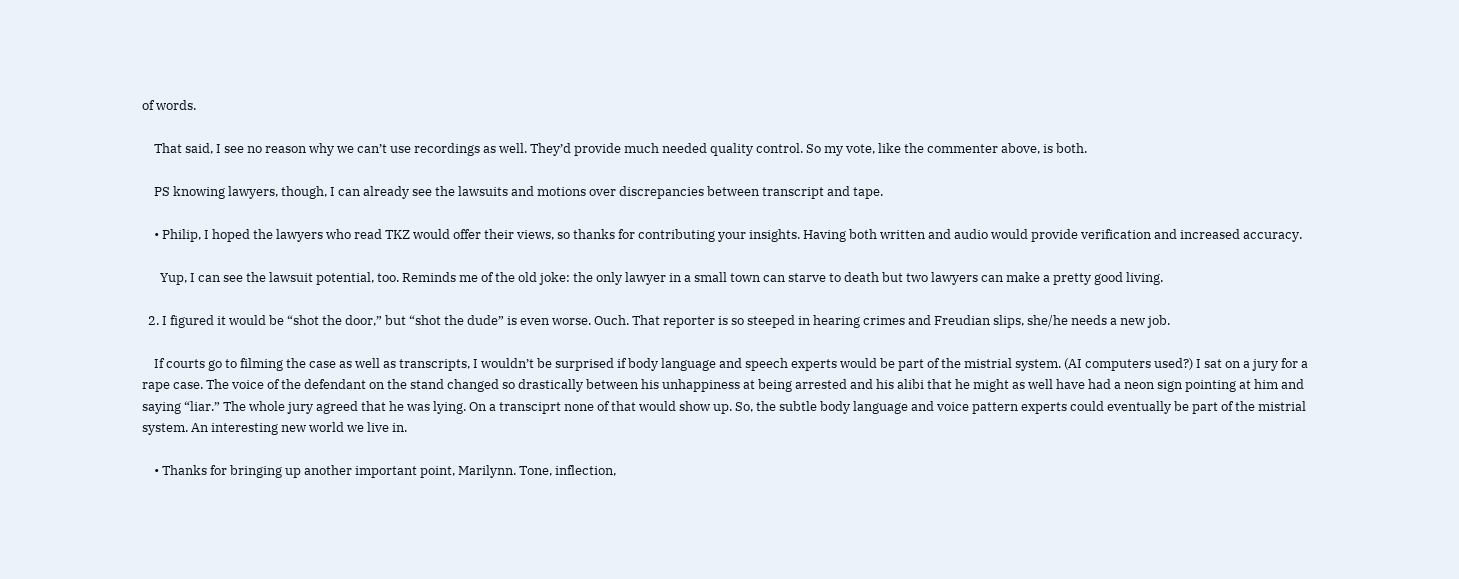of words.

    That said, I see no reason why we can’t use recordings as well. They’d provide much needed quality control. So my vote, like the commenter above, is both.

    PS knowing lawyers, though, I can already see the lawsuits and motions over discrepancies between transcript and tape.

    • Philip, I hoped the lawyers who read TKZ would offer their views, so thanks for contributing your insights. Having both written and audio would provide verification and increased accuracy.

      Yup, I can see the lawsuit potential, too. Reminds me of the old joke: the only lawyer in a small town can starve to death but two lawyers can make a pretty good living.

  2. I figured it would be “shot the door,” but “shot the dude” is even worse. Ouch. That reporter is so steeped in hearing crimes and Freudian slips, she/he needs a new job.

    If courts go to filming the case as well as transcripts, I wouldn’t be surprised if body language and speech experts would be part of the mistrial system. (AI computers used?) I sat on a jury for a rape case. The voice of the defendant on the stand changed so drastically between his unhappiness at being arrested and his alibi that he might as well have had a neon sign pointing at him and saying “liar.” The whole jury agreed that he was lying. On a transciprt none of that would show up. So, the subtle body language and voice pattern experts could eventually be part of the mistrial system. An interesting new world we live in.

    • Thanks for bringing up another important point, Marilynn. Tone, inflection,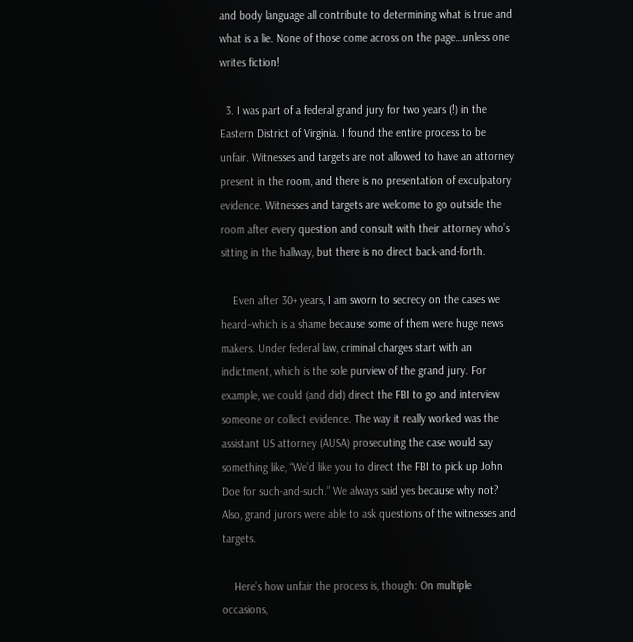and body language all contribute to determining what is true and what is a lie. None of those come across on the page…unless one writes fiction!

  3. I was part of a federal grand jury for two years (!) in the Eastern District of Virginia. I found the entire process to be unfair. Witnesses and targets are not allowed to have an attorney present in the room, and there is no presentation of exculpatory evidence. Witnesses and targets are welcome to go outside the room after every question and consult with their attorney who’s sitting in the hallway, but there is no direct back-and-forth.

    Even after 30+ years, I am sworn to secrecy on the cases we heard–which is a shame because some of them were huge news makers. Under federal law, criminal charges start with an indictment, which is the sole purview of the grand jury. For example, we could (and did) direct the FBI to go and interview someone or collect evidence. The way it really worked was the assistant US attorney (AUSA) prosecuting the case would say something like, “We’d like you to direct the FBI to pick up John Doe for such-and-such.” We always said yes because why not? Also, grand jurors were able to ask questions of the witnesses and targets.

    Here’s how unfair the process is, though: On multiple occasions,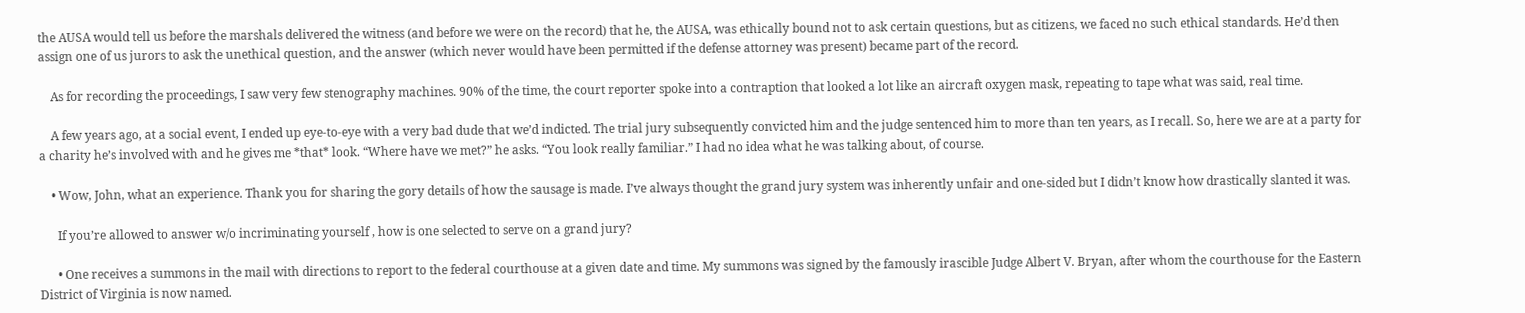the AUSA would tell us before the marshals delivered the witness (and before we were on the record) that he, the AUSA, was ethically bound not to ask certain questions, but as citizens, we faced no such ethical standards. He’d then assign one of us jurors to ask the unethical question, and the answer (which never would have been permitted if the defense attorney was present) became part of the record.

    As for recording the proceedings, I saw very few stenography machines. 90% of the time, the court reporter spoke into a contraption that looked a lot like an aircraft oxygen mask, repeating to tape what was said, real time.

    A few years ago, at a social event, I ended up eye-to-eye with a very bad dude that we’d indicted. The trial jury subsequently convicted him and the judge sentenced him to more than ten years, as I recall. So, here we are at a party for a charity he’s involved with and he gives me *that* look. “Where have we met?” he asks. “You look really familiar.” I had no idea what he was talking about, of course.

    • Wow, John, what an experience. Thank you for sharing the gory details of how the sausage is made. I’ve always thought the grand jury system was inherently unfair and one-sided but I didn’t know how drastically slanted it was.

      If you’re allowed to answer w/o incriminating yourself , how is one selected to serve on a grand jury?

      • One receives a summons in the mail with directions to report to the federal courthouse at a given date and time. My summons was signed by the famously irascible Judge Albert V. Bryan, after whom the courthouse for the Eastern District of Virginia is now named.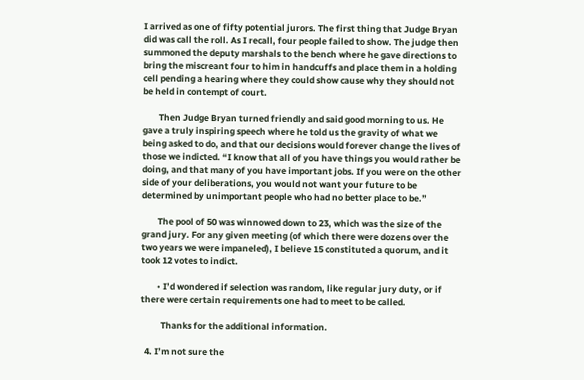I arrived as one of fifty potential jurors. The first thing that Judge Bryan did was call the roll. As I recall, four people failed to show. The judge then summoned the deputy marshals to the bench where he gave directions to bring the miscreant four to him in handcuffs and place them in a holding cell pending a hearing where they could show cause why they should not be held in contempt of court.

        Then Judge Bryan turned friendly and said good morning to us. He gave a truly inspiring speech where he told us the gravity of what we being asked to do, and that our decisions would forever change the lives of those we indicted. “I know that all of you have things you would rather be doing, and that many of you have important jobs. If you were on the other side of your deliberations, you would not want your future to be determined by unimportant people who had no better place to be.”

        The pool of 50 was winnowed down to 23, which was the size of the grand jury. For any given meeting (of which there were dozens over the two years we were impaneled), I believe 15 constituted a quorum, and it took 12 votes to indict.

        • I’d wondered if selection was random, like regular jury duty, or if there were certain requirements one had to meet to be called.

          Thanks for the additional information.

  4. I’m not sure the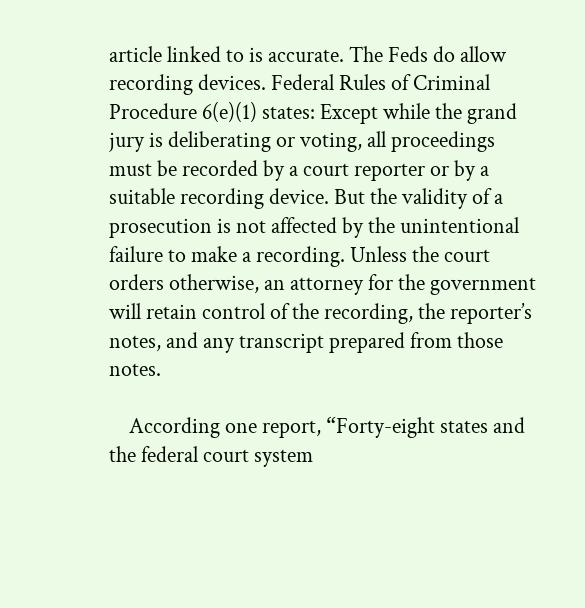article linked to is accurate. The Feds do allow recording devices. Federal Rules of Criminal Procedure 6(e)(1) states: Except while the grand jury is deliberating or voting, all proceedings must be recorded by a court reporter or by a suitable recording device. But the validity of a prosecution is not affected by the unintentional failure to make a recording. Unless the court orders otherwise, an attorney for the government will retain control of the recording, the reporter’s notes, and any transcript prepared from those notes.

    According one report, “Forty-eight states and the federal court system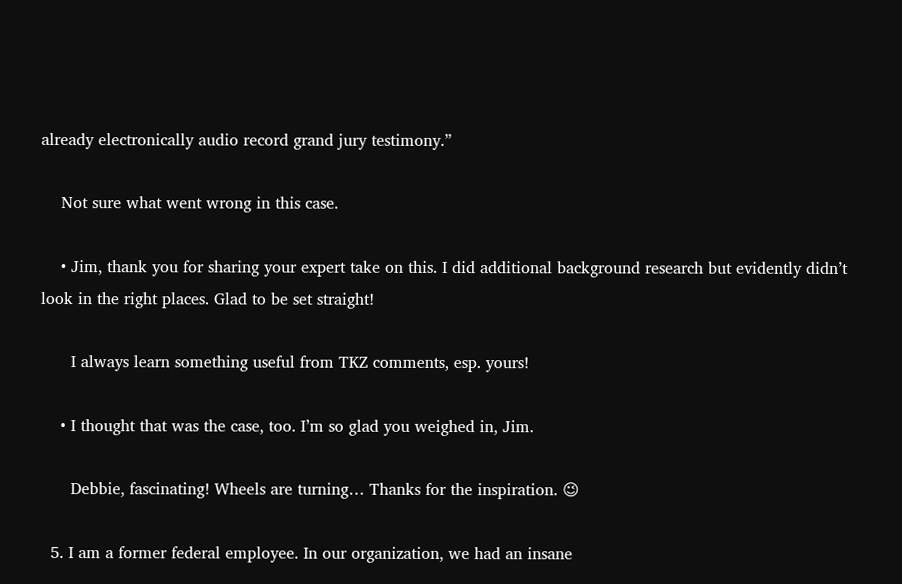already electronically audio record grand jury testimony.”

    Not sure what went wrong in this case.

    • Jim, thank you for sharing your expert take on this. I did additional background research but evidently didn’t look in the right places. Glad to be set straight!

      I always learn something useful from TKZ comments, esp. yours!

    • I thought that was the case, too. I’m so glad you weighed in, Jim.

      Debbie, fascinating! Wheels are turning… Thanks for the inspiration. 😉

  5. I am a former federal employee. In our organization, we had an insane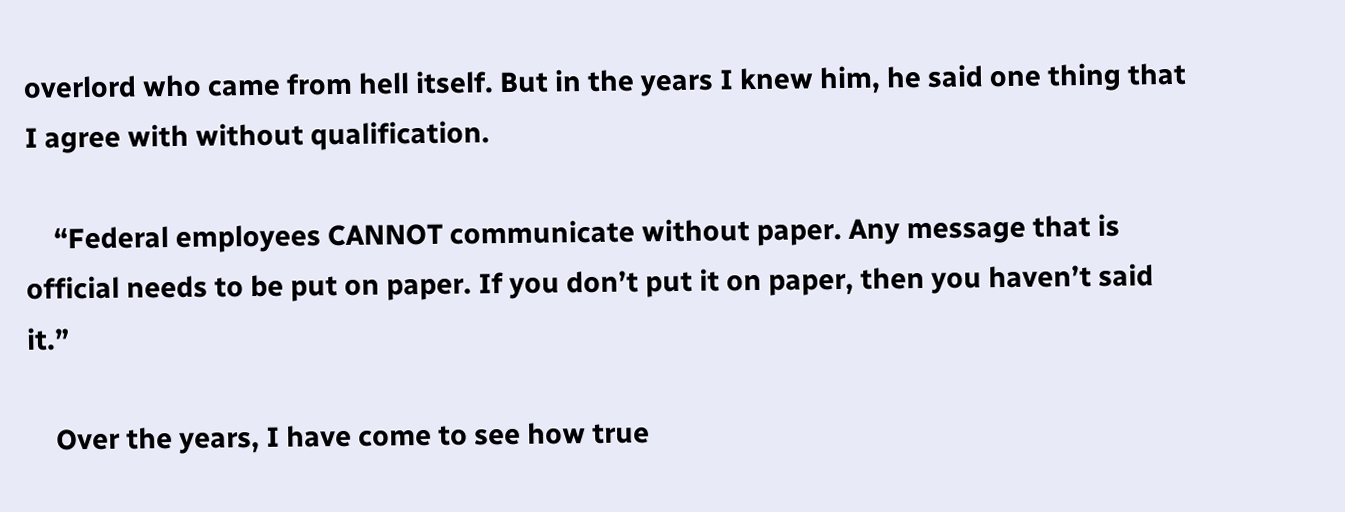overlord who came from hell itself. But in the years I knew him, he said one thing that I agree with without qualification.

    “Federal employees CANNOT communicate without paper. Any message that is official needs to be put on paper. If you don’t put it on paper, then you haven’t said it.”

    Over the years, I have come to see how true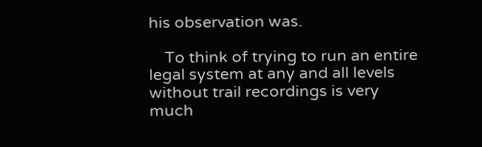his observation was.

    To think of trying to run an entire legal system at any and all levels without trail recordings is very much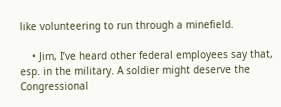like volunteering to run through a minefield.

    • Jim, I’ve heard other federal employees say that, esp. in the military. A soldier might deserve the Congressional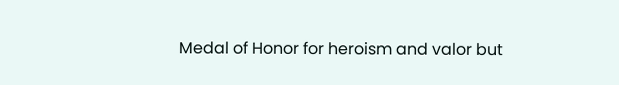Medal of Honor for heroism and valor but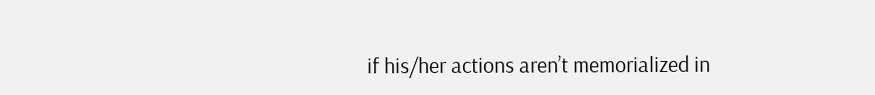if his/her actions aren’t memorialized in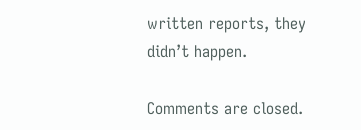written reports, they didn’t happen.

Comments are closed.